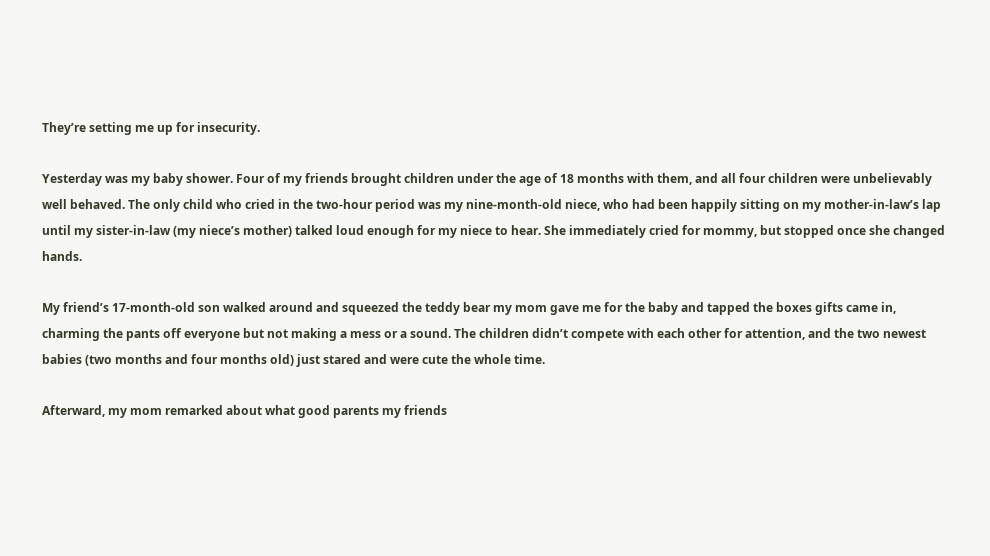They’re setting me up for insecurity.

Yesterday was my baby shower. Four of my friends brought children under the age of 18 months with them, and all four children were unbelievably well behaved. The only child who cried in the two-hour period was my nine-month-old niece, who had been happily sitting on my mother-in-law’s lap until my sister-in-law (my niece’s mother) talked loud enough for my niece to hear. She immediately cried for mommy, but stopped once she changed hands.

My friend’s 17-month-old son walked around and squeezed the teddy bear my mom gave me for the baby and tapped the boxes gifts came in, charming the pants off everyone but not making a mess or a sound. The children didn’t compete with each other for attention, and the two newest babies (two months and four months old) just stared and were cute the whole time.

Afterward, my mom remarked about what good parents my friends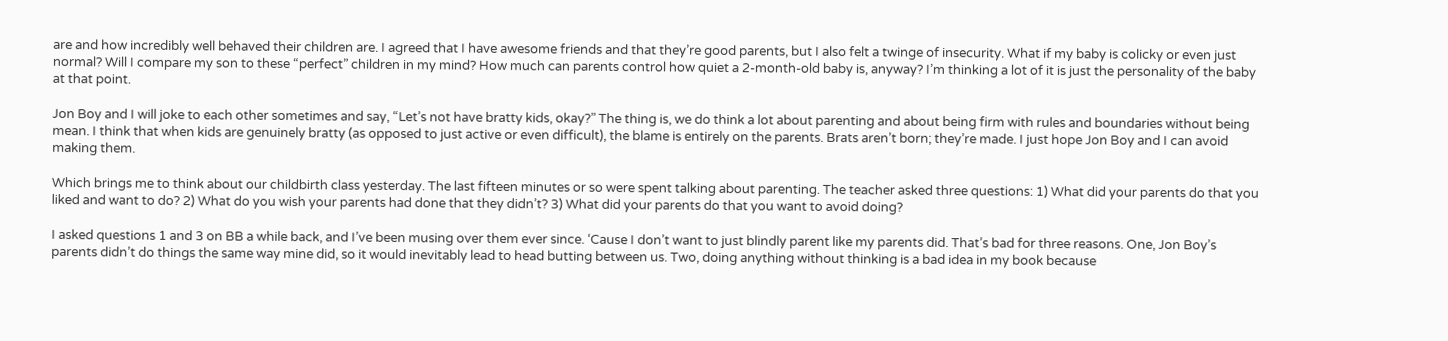are and how incredibly well behaved their children are. I agreed that I have awesome friends and that they’re good parents, but I also felt a twinge of insecurity. What if my baby is colicky or even just normal? Will I compare my son to these “perfect” children in my mind? How much can parents control how quiet a 2-month-old baby is, anyway? I’m thinking a lot of it is just the personality of the baby at that point.

Jon Boy and I will joke to each other sometimes and say, “Let’s not have bratty kids, okay?” The thing is, we do think a lot about parenting and about being firm with rules and boundaries without being mean. I think that when kids are genuinely bratty (as opposed to just active or even difficult), the blame is entirely on the parents. Brats aren’t born; they’re made. I just hope Jon Boy and I can avoid making them.

Which brings me to think about our childbirth class yesterday. The last fifteen minutes or so were spent talking about parenting. The teacher asked three questions: 1) What did your parents do that you liked and want to do? 2) What do you wish your parents had done that they didn’t? 3) What did your parents do that you want to avoid doing?

I asked questions 1 and 3 on BB a while back, and I’ve been musing over them ever since. ‘Cause I don’t want to just blindly parent like my parents did. That’s bad for three reasons. One, Jon Boy’s parents didn’t do things the same way mine did, so it would inevitably lead to head butting between us. Two, doing anything without thinking is a bad idea in my book because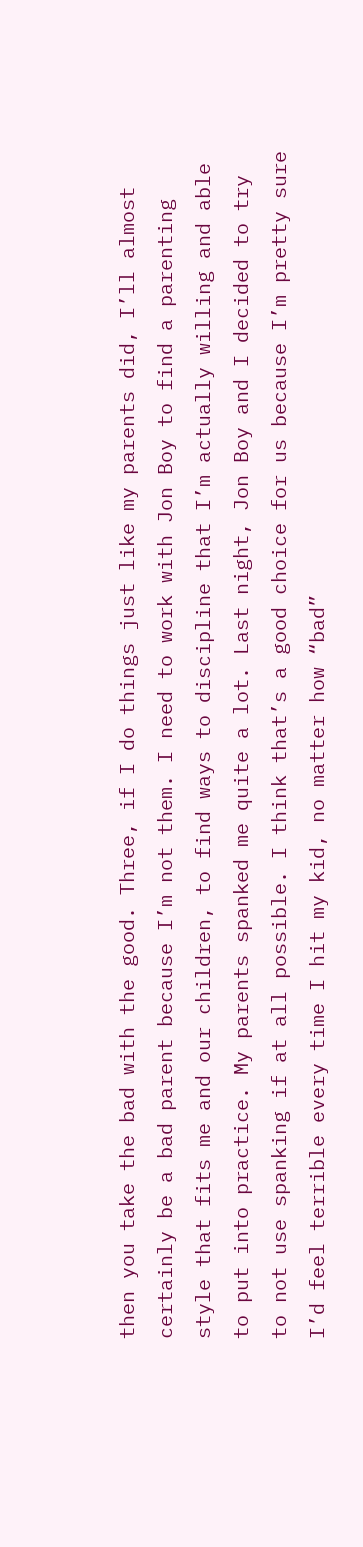then you take the bad with the good. Three, if I do things just like my parents did, I’ll almost certainly be a bad parent because I’m not them. I need to work with Jon Boy to find a parenting style that fits me and our children, to find ways to discipline that I’m actually willing and able to put into practice. My parents spanked me quite a lot. Last night, Jon Boy and I decided to try to not use spanking if at all possible. I think that’s a good choice for us because I’m pretty sure I’d feel terrible every time I hit my kid, no matter how “bad”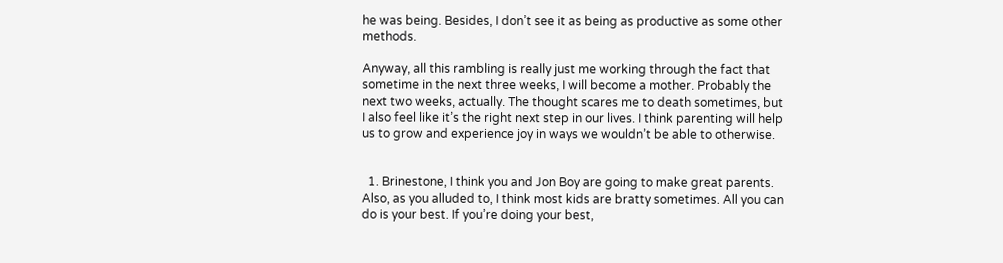he was being. Besides, I don’t see it as being as productive as some other methods.

Anyway, all this rambling is really just me working through the fact that sometime in the next three weeks, I will become a mother. Probably the next two weeks, actually. The thought scares me to death sometimes, but I also feel like it’s the right next step in our lives. I think parenting will help us to grow and experience joy in ways we wouldn’t be able to otherwise.


  1. Brinestone, I think you and Jon Boy are going to make great parents. Also, as you alluded to, I think most kids are bratty sometimes. All you can do is your best. If you’re doing your best,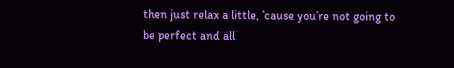then just relax a little, ’cause you’re not going to be perfect and all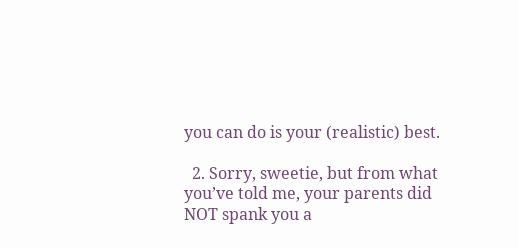you can do is your (realistic) best.

  2. Sorry, sweetie, but from what you’ve told me, your parents did NOT spank you a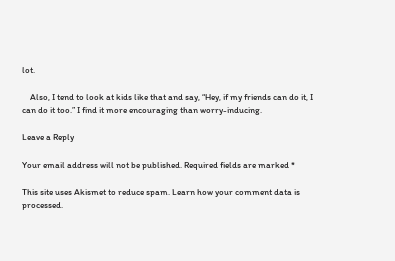lot.

    Also, I tend to look at kids like that and say, “Hey, if my friends can do it, I can do it too.” I find it more encouraging than worry-inducing.

Leave a Reply

Your email address will not be published. Required fields are marked *

This site uses Akismet to reduce spam. Learn how your comment data is processed.